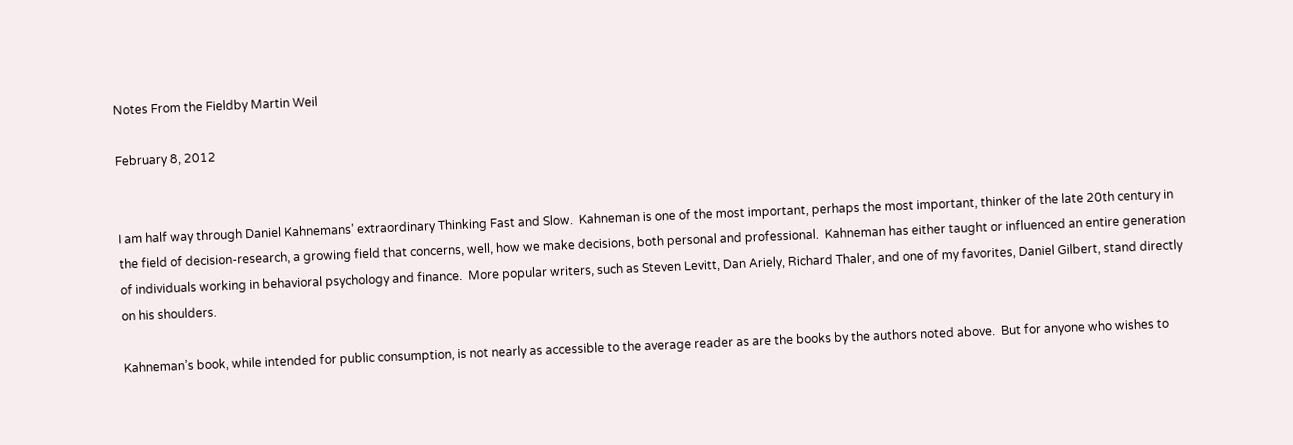Notes From the Fieldby Martin Weil

February 8, 2012


I am half way through Daniel Kahnemans’ extraordinary Thinking Fast and Slow.  Kahneman is one of the most important, perhaps the most important, thinker of the late 20th century in the field of decision-research, a growing field that concerns, well, how we make decisions, both personal and professional.  Kahneman has either taught or influenced an entire generation of individuals working in behavioral psychology and finance.  More popular writers, such as Steven Levitt, Dan Ariely, Richard Thaler, and one of my favorites, Daniel Gilbert, stand directly on his shoulders.

Kahneman’s book, while intended for public consumption, is not nearly as accessible to the average reader as are the books by the authors noted above.  But for anyone who wishes to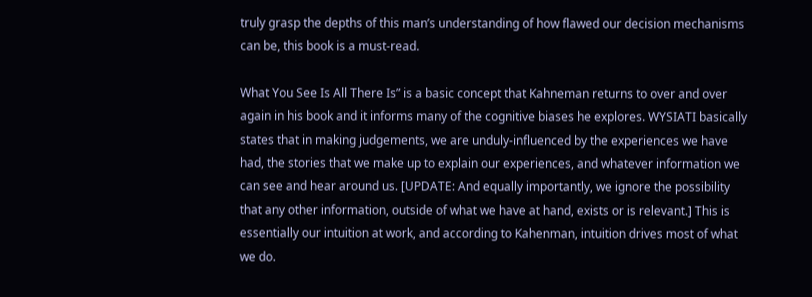truly grasp the depths of this man’s understanding of how flawed our decision mechanisms can be, this book is a must-read.

What You See Is All There Is” is a basic concept that Kahneman returns to over and over again in his book and it informs many of the cognitive biases he explores. WYSIATI basically states that in making judgements, we are unduly-influenced by the experiences we have had, the stories that we make up to explain our experiences, and whatever information we can see and hear around us. [UPDATE: And equally importantly, we ignore the possibility that any other information, outside of what we have at hand, exists or is relevant.] This is essentially our intuition at work, and according to Kahenman, intuition drives most of what we do.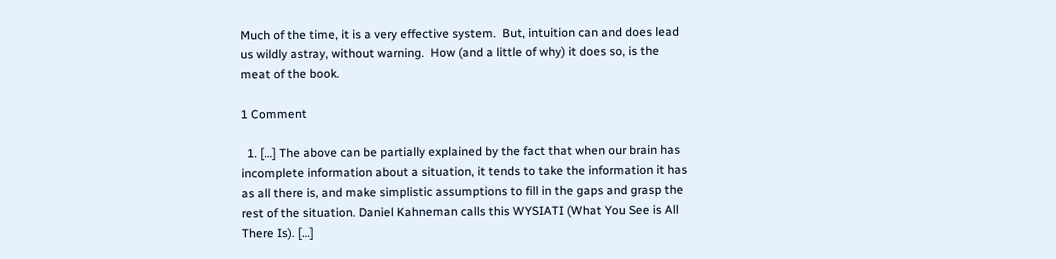Much of the time, it is a very effective system.  But, intuition can and does lead us wildly astray, without warning.  How (and a little of why) it does so, is the meat of the book.

1 Comment

  1. […] The above can be partially explained by the fact that when our brain has incomplete information about a situation, it tends to take the information it has as all there is, and make simplistic assumptions to fill in the gaps and grasp the rest of the situation. Daniel Kahneman calls this WYSIATI (What You See is All There Is). […]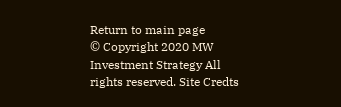Return to main page
© Copyright 2020 MW Investment Strategy All rights reserved. Site Credts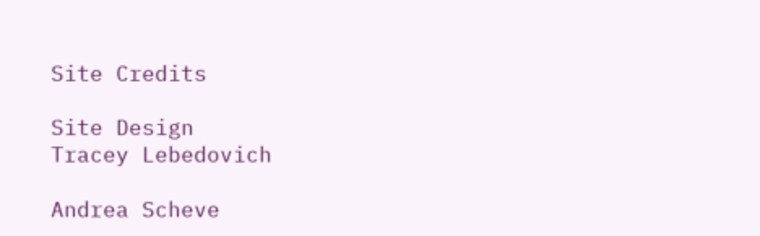Site Credits

Site Design
Tracey Lebedovich

Andrea Scheve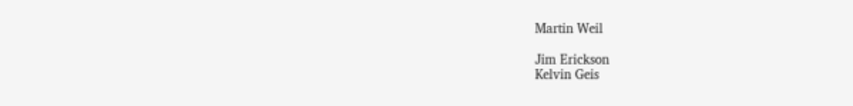Martin Weil

Jim Erickson
Kelvin Geis